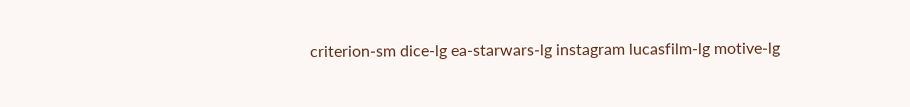criterion-sm dice-lg ea-starwars-lg instagram lucasfilm-lg motive-lg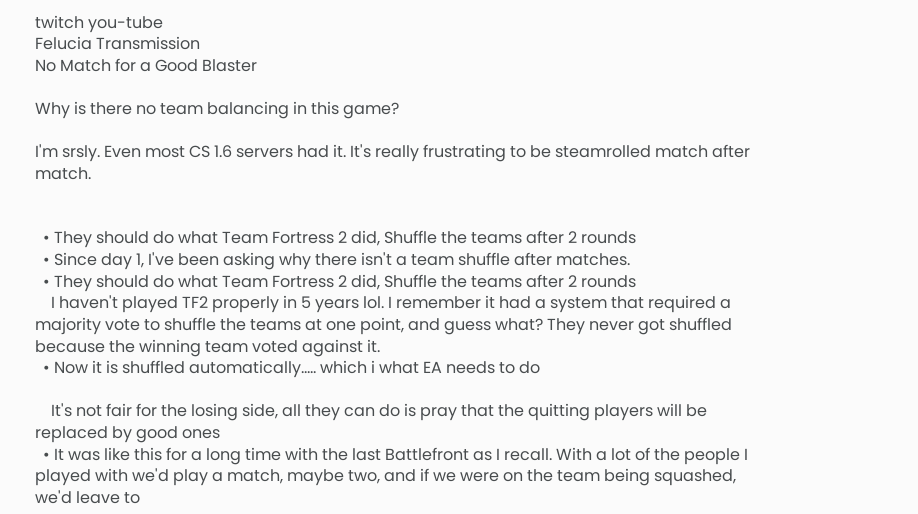twitch you-tube
Felucia Transmission
No Match for a Good Blaster

Why is there no team balancing in this game?

I'm srsly. Even most CS 1.6 servers had it. It's really frustrating to be steamrolled match after match.


  • They should do what Team Fortress 2 did, Shuffle the teams after 2 rounds
  • Since day 1, I've been asking why there isn't a team shuffle after matches.
  • They should do what Team Fortress 2 did, Shuffle the teams after 2 rounds
    I haven't played TF2 properly in 5 years lol. I remember it had a system that required a majority vote to shuffle the teams at one point, and guess what? They never got shuffled because the winning team voted against it.
  • Now it is shuffled automatically..... which i what EA needs to do

    It's not fair for the losing side, all they can do is pray that the quitting players will be replaced by good ones
  • It was like this for a long time with the last Battlefront as I recall. With a lot of the people I played with we'd play a match, maybe two, and if we were on the team being squashed, we'd leave to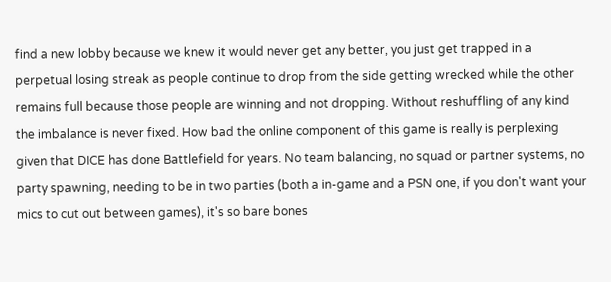find a new lobby because we knew it would never get any better, you just get trapped in a perpetual losing streak as people continue to drop from the side getting wrecked while the other remains full because those people are winning and not dropping. Without reshuffling of any kind the imbalance is never fixed. How bad the online component of this game is really is perplexing given that DICE has done Battlefield for years. No team balancing, no squad or partner systems, no party spawning, needing to be in two parties (both a in-game and a PSN one, if you don't want your mics to cut out between games), it's so bare bones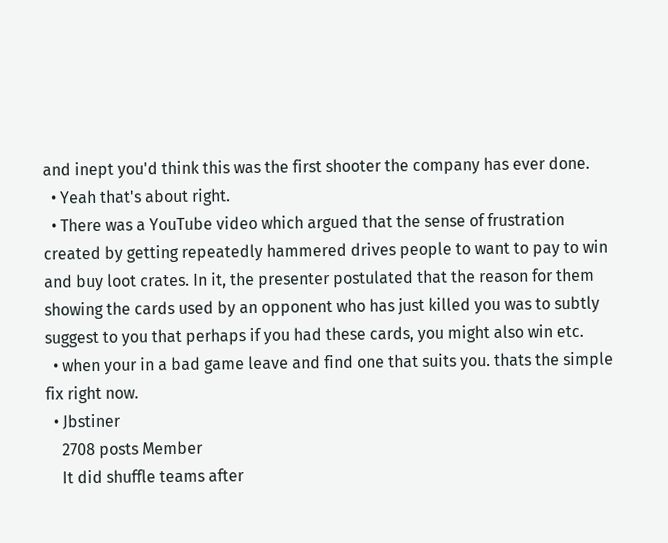and inept you'd think this was the first shooter the company has ever done.
  • Yeah that's about right.
  • There was a YouTube video which argued that the sense of frustration created by getting repeatedly hammered drives people to want to pay to win and buy loot crates. In it, the presenter postulated that the reason for them showing the cards used by an opponent who has just killed you was to subtly suggest to you that perhaps if you had these cards, you might also win etc.
  • when your in a bad game leave and find one that suits you. thats the simple fix right now.
  • Jbstiner
    2708 posts Member
    It did shuffle teams after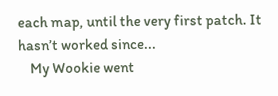each map, until the very first patch. It hasn’t worked since...
    My Wookie went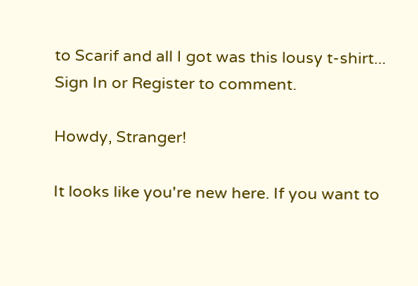to Scarif and all I got was this lousy t-shirt...
Sign In or Register to comment.

Howdy, Stranger!

It looks like you're new here. If you want to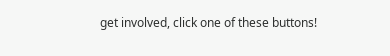get involved, click one of these buttons!